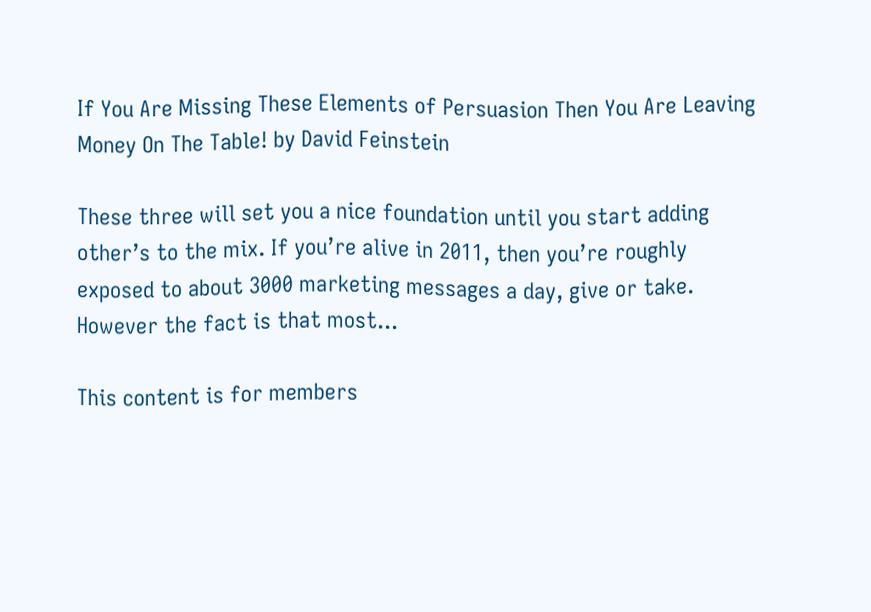If You Are Missing These Elements of Persuasion Then You Are Leaving Money On The Table! by David Feinstein

These three will set you a nice foundation until you start adding other’s to the mix. If you’re alive in 2011, then you’re roughly exposed to about 3000 marketing messages a day, give or take. However the fact is that most...

This content is for members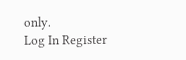only.
Log In Register